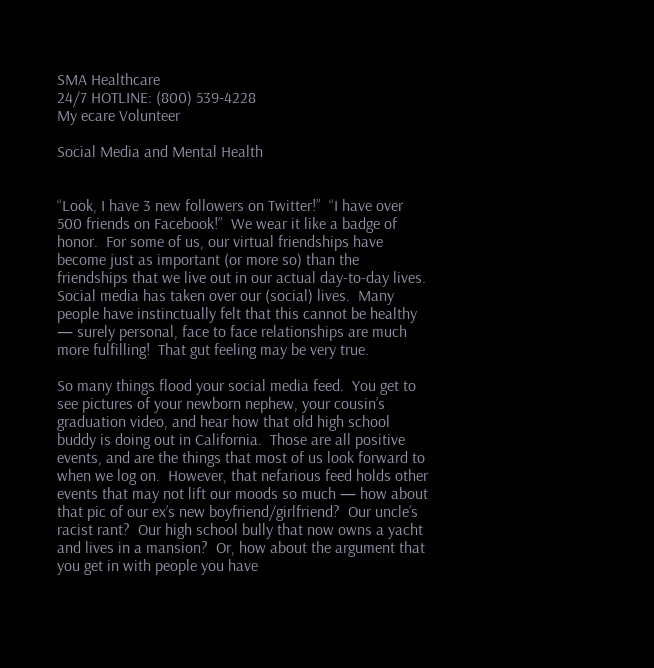SMA Healthcare
24/7 HOTLINE: (800) 539-4228
My ecare Volunteer

Social Media and Mental Health


“Look, I have 3 new followers on Twitter!”  “I have over 500 friends on Facebook!”  We wear it like a badge of honor.  For some of us, our virtual friendships have become just as important (or more so) than the friendships that we live out in our actual day-to-day lives.  Social media has taken over our (social) lives.  Many people have instinctually felt that this cannot be healthy — surely personal, face to face relationships are much more fulfilling!  That gut feeling may be very true.

So many things flood your social media feed.  You get to see pictures of your newborn nephew, your cousin’s graduation video, and hear how that old high school buddy is doing out in California.  Those are all positive events, and are the things that most of us look forward to when we log on.  However, that nefarious feed holds other events that may not lift our moods so much — how about that pic of our ex’s new boyfriend/girlfriend?  Our uncle’s racist rant?  Our high school bully that now owns a yacht and lives in a mansion?  Or, how about the argument that you get in with people you have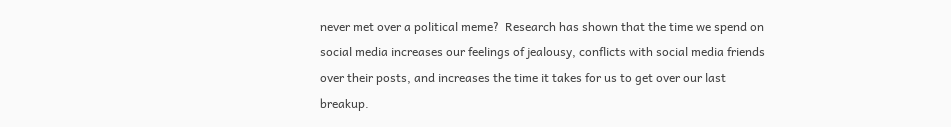never met over a political meme?  Research has shown that the time we spend on social media increases our feelings of jealousy, conflicts with social media friends over their posts, and increases the time it takes for us to get over our last breakup.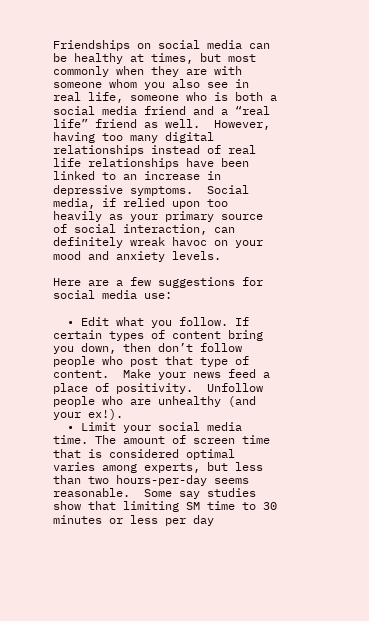Friendships on social media can be healthy at times, but most commonly when they are with someone whom you also see in real life, someone who is both a social media friend and a “real life” friend as well.  However, having too many digital relationships instead of real life relationships have been linked to an increase in depressive symptoms.  Social media, if relied upon too heavily as your primary source of social interaction, can definitely wreak havoc on your mood and anxiety levels.

Here are a few suggestions for social media use:

  • Edit what you follow. If certain types of content bring you down, then don’t follow people who post that type of content.  Make your news feed a place of positivity.  Unfollow people who are unhealthy (and your ex!).
  • Limit your social media time. The amount of screen time that is considered optimal varies among experts, but less than two hours-per-day seems reasonable.  Some say studies show that limiting SM time to 30 minutes or less per day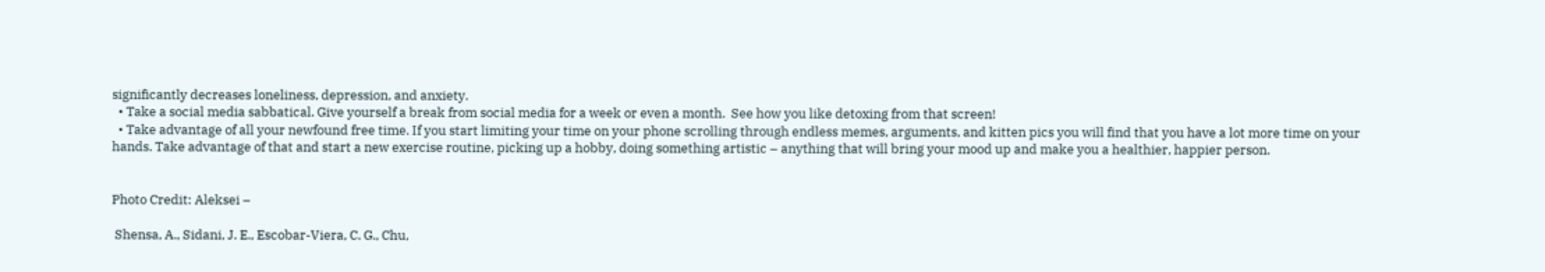significantly decreases loneliness, depression, and anxiety.
  • Take a social media sabbatical. Give yourself a break from social media for a week or even a month.  See how you like detoxing from that screen!
  • Take advantage of all your newfound free time. If you start limiting your time on your phone scrolling through endless memes, arguments, and kitten pics you will find that you have a lot more time on your hands. Take advantage of that and start a new exercise routine, picking up a hobby, doing something artistic – anything that will bring your mood up and make you a healthier, happier person.


Photo Credit: Aleksei –

 Shensa, A., Sidani, J. E., Escobar-Viera, C. G., Chu,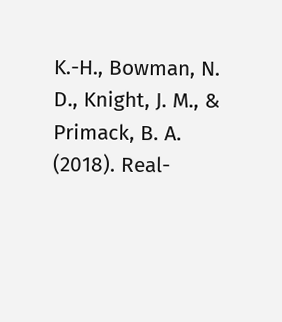K.-H., Bowman, N. D., Knight, J. M., & Primack, B. A. (2018). Real-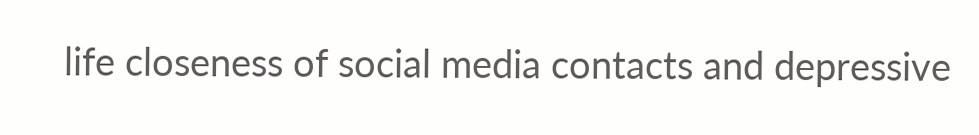life closeness of social media contacts and depressive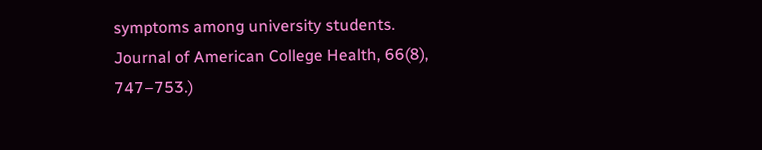symptoms among university students. Journal of American College Health, 66(8), 747–753.)